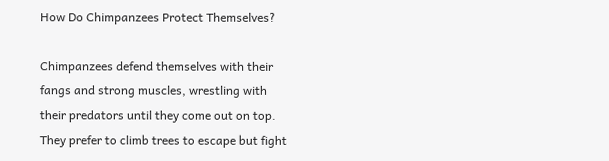How Do Chimpanzees Protect Themselves?

Chimpanzees defend themselves with their fangs and strong muscles, wrestling with their predators until they come out on top. They prefer to climb trees to escape but fight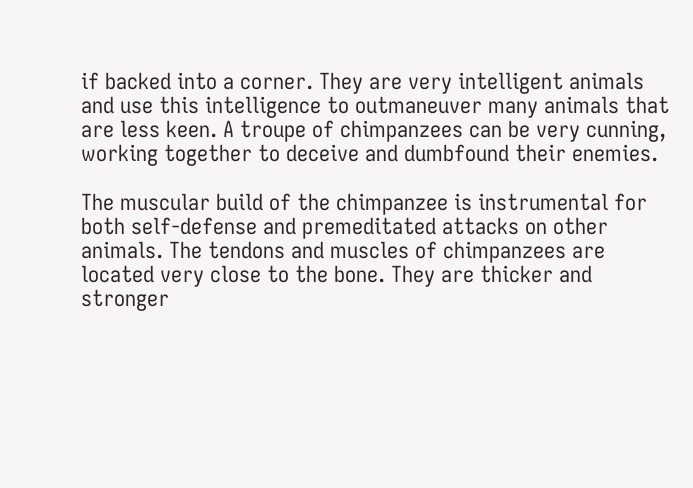if backed into a corner. They are very intelligent animals and use this intelligence to outmaneuver many animals that are less keen. A troupe of chimpanzees can be very cunning, working together to deceive and dumbfound their enemies.

The muscular build of the chimpanzee is instrumental for both self-defense and premeditated attacks on other animals. The tendons and muscles of chimpanzees are located very close to the bone. They are thicker and stronger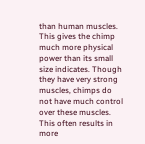than human muscles. This gives the chimp much more physical power than its small size indicates. Though they have very strong muscles, chimps do not have much control over these muscles. This often results in more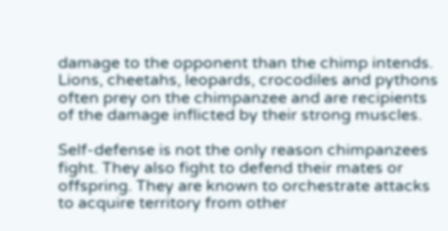damage to the opponent than the chimp intends. Lions, cheetahs, leopards, crocodiles and pythons often prey on the chimpanzee and are recipients of the damage inflicted by their strong muscles.

Self-defense is not the only reason chimpanzees fight. They also fight to defend their mates or offspring. They are known to orchestrate attacks to acquire territory from other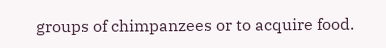groups of chimpanzees or to acquire food.